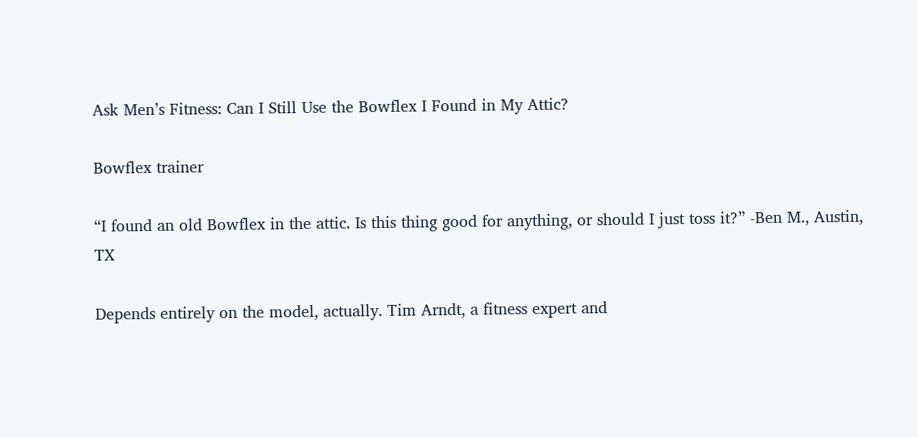Ask Men’s Fitness: Can I Still Use the Bowflex I Found in My Attic?

Bowflex trainer

“I found an old Bowflex in the attic. Is this thing good for anything, or should I just toss it?” -Ben M., Austin, TX

Depends entirely on the model, actually. Tim Arndt, a fitness expert and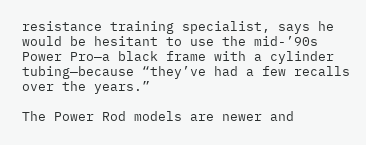resistance training specialist, says he would be hesitant to use the mid-’90s Power Pro—a black frame with a cylinder tubing—because “they’ve had a few recalls over the years.”

The Power Rod models are newer and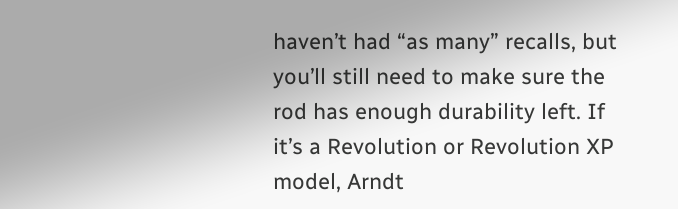haven’t had “as many” recalls, but you’ll still need to make sure the rod has enough durability left. If it’s a Revolution or Revolution XP model, Arndt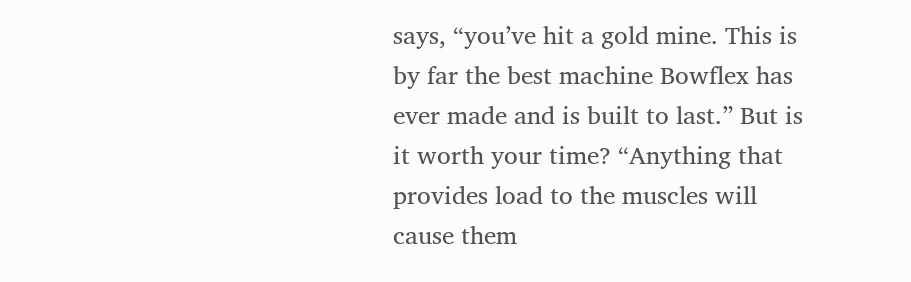says, “you’ve hit a gold mine. This is by far the best machine Bowflex has ever made and is built to last.” But is it worth your time? “Anything that provides load to the muscles will cause them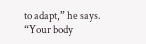to adapt,” he says. “Your body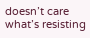doesn’t care what’s resisting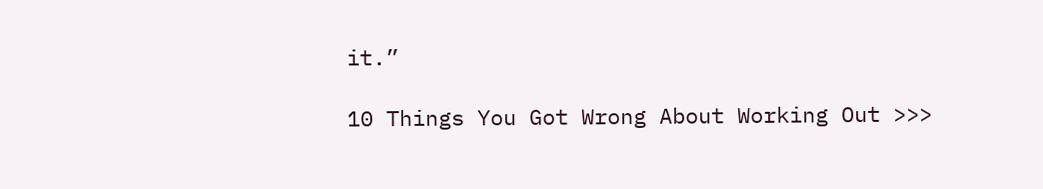it.”

10 Things You Got Wrong About Working Out >>>